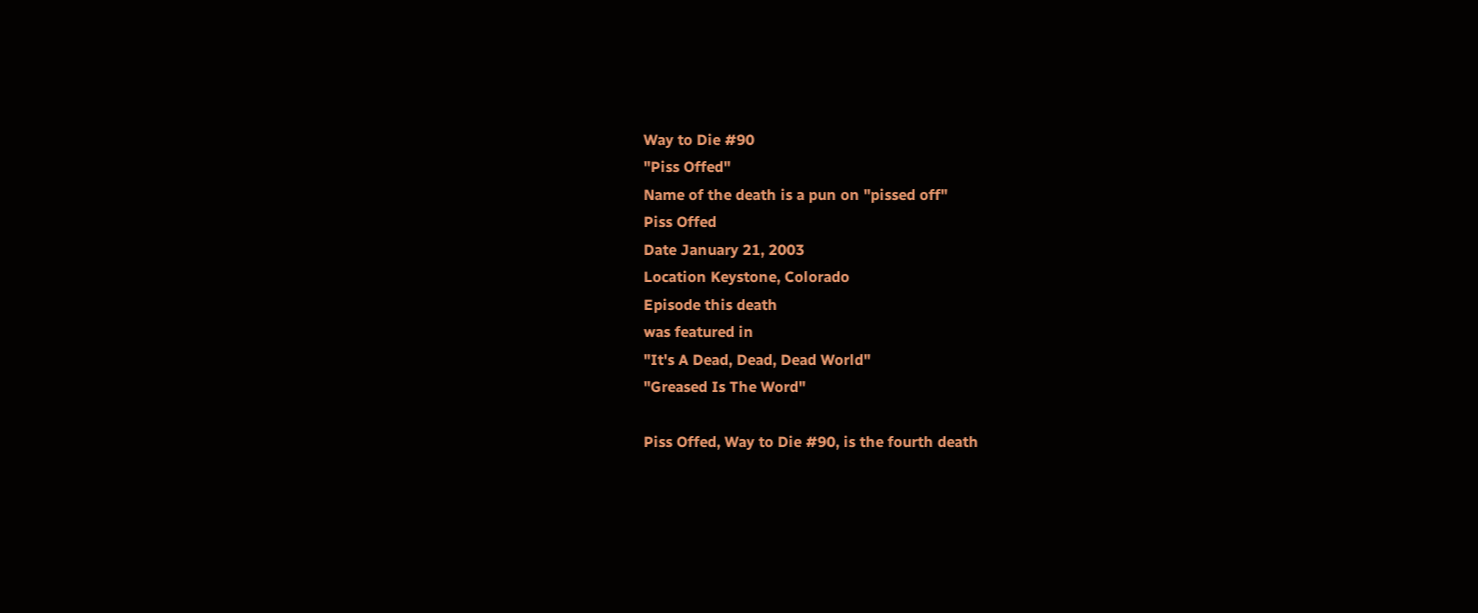Way to Die #90
"Piss Offed"
Name of the death is a pun on "pissed off"
Piss Offed
Date January 21, 2003
Location Keystone, Colorado
Episode this death
was featured in
"It's A Dead, Dead, Dead World"
"Greased Is The Word"

Piss Offed, Way to Die #90, is the fourth death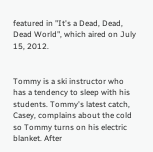featured in "It's a Dead, Dead, Dead World", which aired on July 15, 2012.


Tommy is a ski instructor who has a tendency to sleep with his students. Tommy's latest catch, Casey, complains about the cold so Tommy turns on his electric blanket. After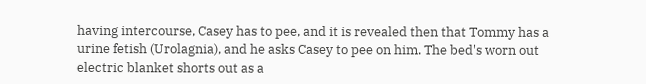having intercourse, Casey has to pee, and it is revealed then that Tommy has a urine fetish (Urolagnia), and he asks Casey to pee on him. The bed's worn out electric blanket shorts out as a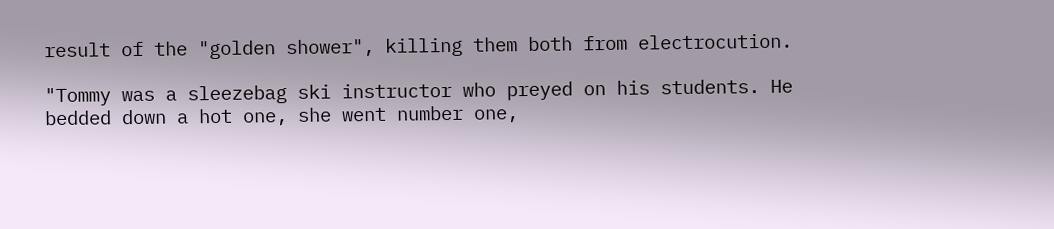result of the "golden shower", killing them both from electrocution.

"Tommy was a sleezebag ski instructor who preyed on his students. He bedded down a hot one, she went number one,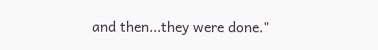and then...they were done."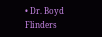• Dr. Boyd Flinders